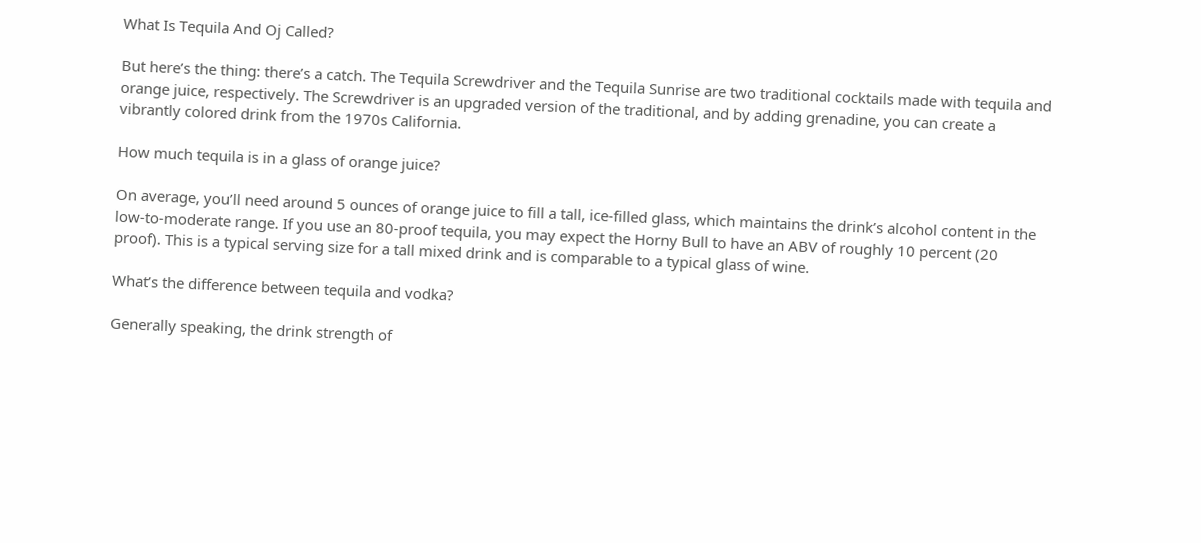What Is Tequila And Oj Called?

But here’s the thing: there’s a catch. The Tequila Screwdriver and the Tequila Sunrise are two traditional cocktails made with tequila and orange juice, respectively. The Screwdriver is an upgraded version of the traditional, and by adding grenadine, you can create a vibrantly colored drink from the 1970s California.

How much tequila is in a glass of orange juice?

On average, you’ll need around 5 ounces of orange juice to fill a tall, ice-filled glass, which maintains the drink’s alcohol content in the low-to-moderate range. If you use an 80-proof tequila, you may expect the Horny Bull to have an ABV of roughly 10 percent (20 proof). This is a typical serving size for a tall mixed drink and is comparable to a typical glass of wine.

What’s the difference between tequila and vodka?

Generally speaking, the drink strength of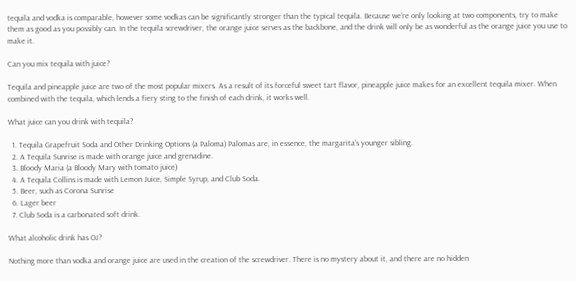tequila and vodka is comparable, however some vodkas can be significantly stronger than the typical tequila. Because we’re only looking at two components, try to make them as good as you possibly can. In the tequila screwdriver, the orange juice serves as the backbone, and the drink will only be as wonderful as the orange juice you use to make it.

Can you mix tequila with juice?

Tequila and pineapple juice are two of the most popular mixers. As a result of its forceful sweet tart flavor, pineapple juice makes for an excellent tequila mixer. When combined with the tequila, which lends a fiery sting to the finish of each drink, it works well.

What juice can you drink with tequila?

  1. Tequila Grapefruit Soda and Other Drinking Options (a Paloma) Palomas are, in essence, the margarita’s younger sibling.
  2. A Tequila Sunrise is made with orange juice and grenadine.
  3. Bloody Maria (a Bloody Mary with tomato juice)
  4. A Tequila Collins is made with Lemon Juice, Simple Syrup, and Club Soda.
  5. Beer, such as Corona Sunrise
  6. Lager beer
  7. Club Soda is a carbonated soft drink.

What alcoholic drink has OJ?

Nothing more than vodka and orange juice are used in the creation of the screwdriver. There is no mystery about it, and there are no hidden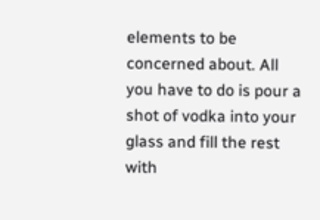elements to be concerned about. All you have to do is pour a shot of vodka into your glass and fill the rest with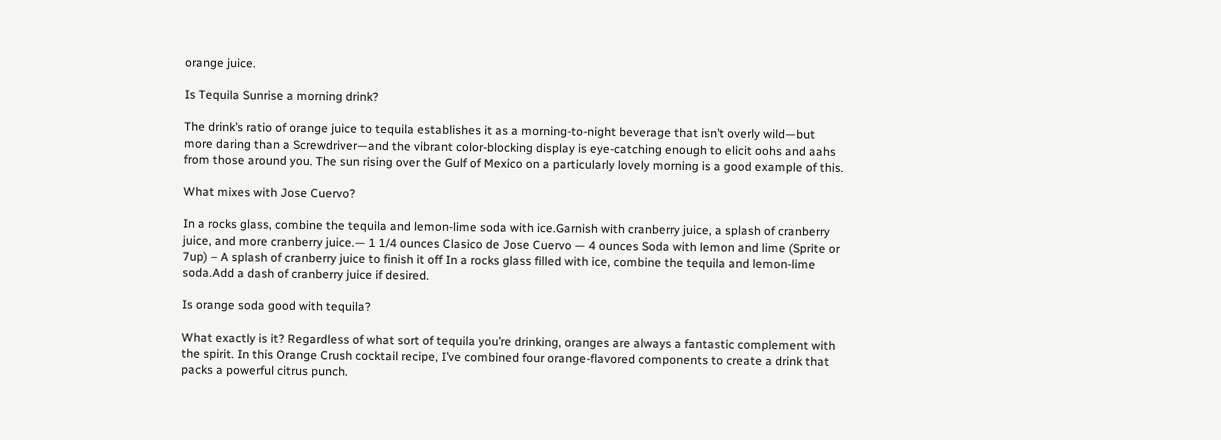orange juice.

Is Tequila Sunrise a morning drink?

The drink’s ratio of orange juice to tequila establishes it as a morning-to-night beverage that isn’t overly wild—but more daring than a Screwdriver—and the vibrant color-blocking display is eye-catching enough to elicit oohs and aahs from those around you. The sun rising over the Gulf of Mexico on a particularly lovely morning is a good example of this.

What mixes with Jose Cuervo?

In a rocks glass, combine the tequila and lemon-lime soda with ice.Garnish with cranberry juice, a splash of cranberry juice, and more cranberry juice.— 1 1/4 ounces Clasico de Jose Cuervo — 4 ounces Soda with lemon and lime (Sprite or 7up) – A splash of cranberry juice to finish it off In a rocks glass filled with ice, combine the tequila and lemon-lime soda.Add a dash of cranberry juice if desired.

Is orange soda good with tequila?

What exactly is it? Regardless of what sort of tequila you’re drinking, oranges are always a fantastic complement with the spirit. In this Orange Crush cocktail recipe, I’ve combined four orange-flavored components to create a drink that packs a powerful citrus punch.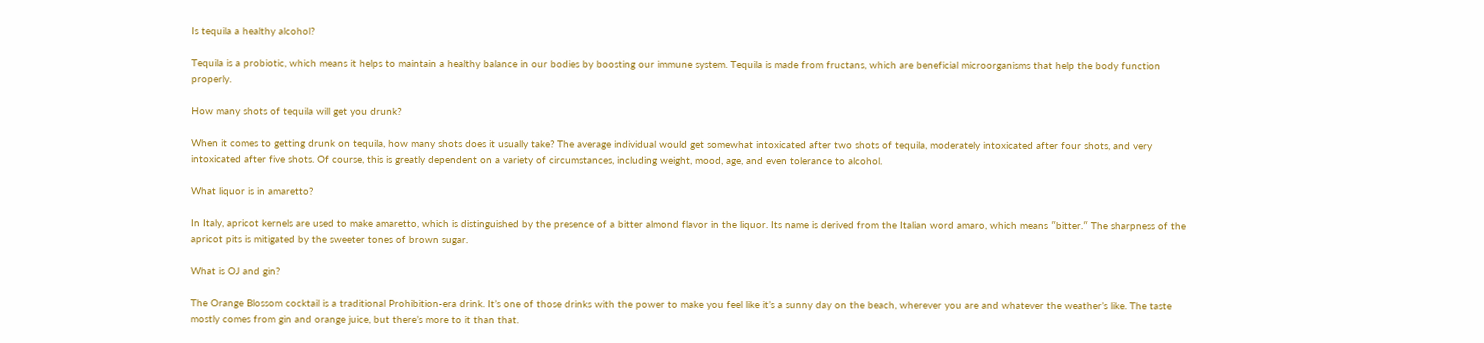Is tequila a healthy alcohol?

Tequila is a probiotic, which means it helps to maintain a healthy balance in our bodies by boosting our immune system. Tequila is made from fructans, which are beneficial microorganisms that help the body function properly.

How many shots of tequila will get you drunk?

When it comes to getting drunk on tequila, how many shots does it usually take? The average individual would get somewhat intoxicated after two shots of tequila, moderately intoxicated after four shots, and very intoxicated after five shots. Of course, this is greatly dependent on a variety of circumstances, including weight, mood, age, and even tolerance to alcohol.

What liquor is in amaretto?

In Italy, apricot kernels are used to make amaretto, which is distinguished by the presence of a bitter almond flavor in the liquor. Its name is derived from the Italian word amaro, which means ″bitter.″ The sharpness of the apricot pits is mitigated by the sweeter tones of brown sugar.

What is OJ and gin?

The Orange Blossom cocktail is a traditional Prohibition-era drink. It’s one of those drinks with the power to make you feel like it’s a sunny day on the beach, wherever you are and whatever the weather’s like. The taste mostly comes from gin and orange juice, but there’s more to it than that.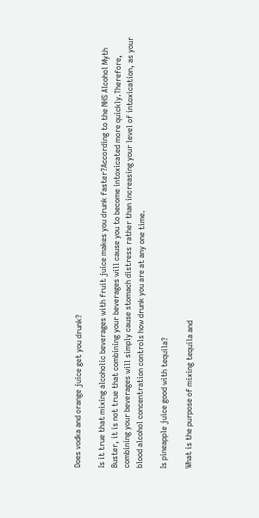Does vodka and orange juice get you drunk?

Is it true that mixing alcoholic beverages with fruit juice makes you drunk faster?According to the NHS Alcohol Myth Buster, it is not true that combining your beverages will cause you to become intoxicated more quickly.Therefore, combining your beverages will simply cause stomach distress rather than increasing your level of intoxication, as your blood alcohol concentration controls how drunk you are at any one time.

Is pineapple juice good with tequila?

What is the purpose of mixing tequila and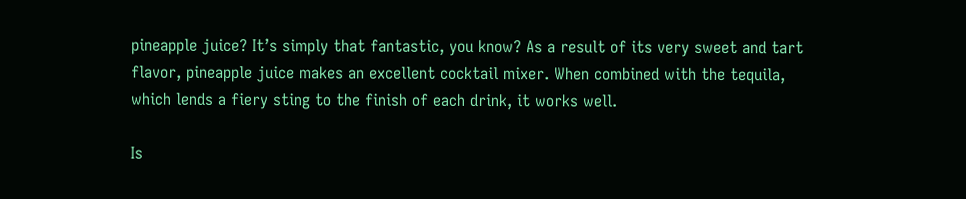pineapple juice? It’s simply that fantastic, you know? As a result of its very sweet and tart flavor, pineapple juice makes an excellent cocktail mixer. When combined with the tequila, which lends a fiery sting to the finish of each drink, it works well.

Is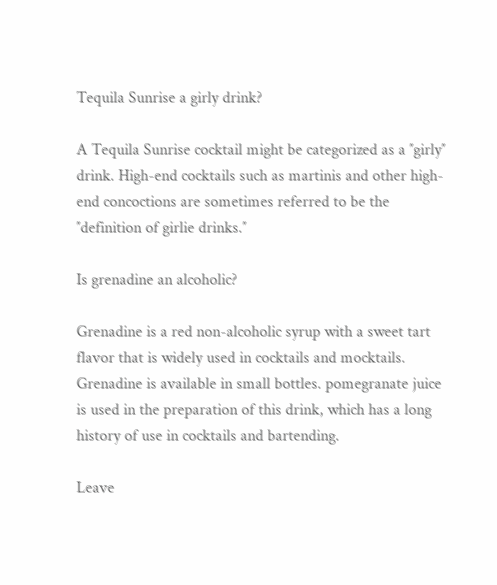Tequila Sunrise a girly drink?

A Tequila Sunrise cocktail might be categorized as a ″girly″ drink. High-end cocktails such as martinis and other high-end concoctions are sometimes referred to be the ″definition of girlie drinks.″

Is grenadine an alcoholic?

Grenadine is a red non-alcoholic syrup with a sweet tart flavor that is widely used in cocktails and mocktails. Grenadine is available in small bottles. pomegranate juice is used in the preparation of this drink, which has a long history of use in cocktails and bartending.

Leave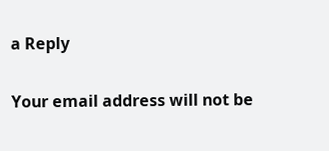a Reply

Your email address will not be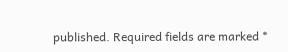published. Required fields are marked *